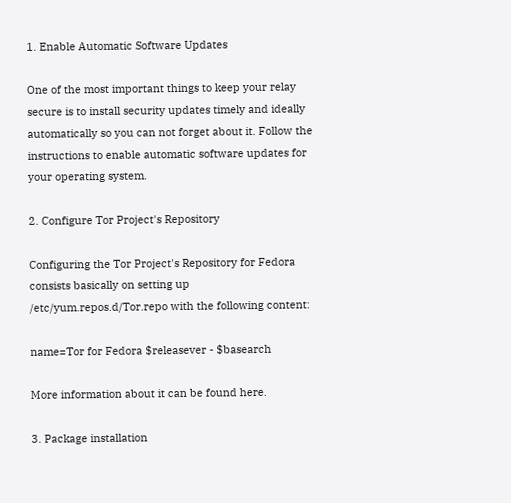1. Enable Automatic Software Updates

One of the most important things to keep your relay secure is to install security updates timely and ideally automatically so you can not forget about it. Follow the instructions to enable automatic software updates for your operating system.

2. Configure Tor Project's Repository

Configuring the Tor Project's Repository for Fedora consists basically on setting up /etc/yum.repos.d/Tor.repo with the following content:

name=Tor for Fedora $releasever - $basearch

More information about it can be found here.

3. Package installation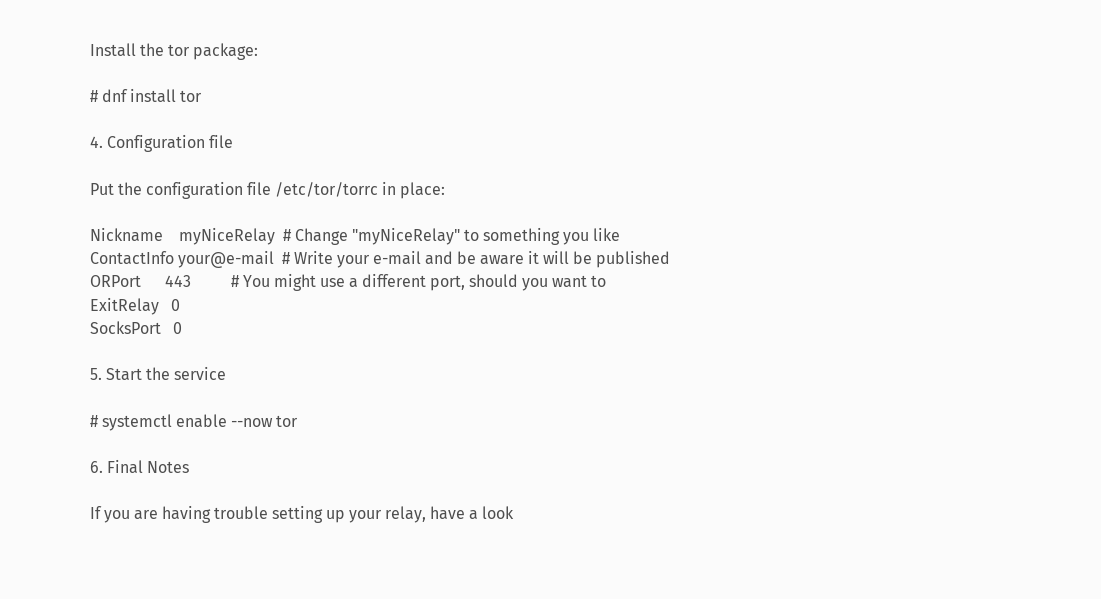Install the tor package:

# dnf install tor

4. Configuration file

Put the configuration file /etc/tor/torrc in place:

Nickname    myNiceRelay  # Change "myNiceRelay" to something you like
ContactInfo your@e-mail  # Write your e-mail and be aware it will be published
ORPort      443          # You might use a different port, should you want to
ExitRelay   0
SocksPort   0

5. Start the service

# systemctl enable --now tor

6. Final Notes

If you are having trouble setting up your relay, have a look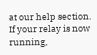at our help section. If your relay is now running,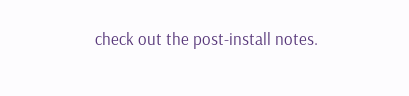check out the post-install notes.